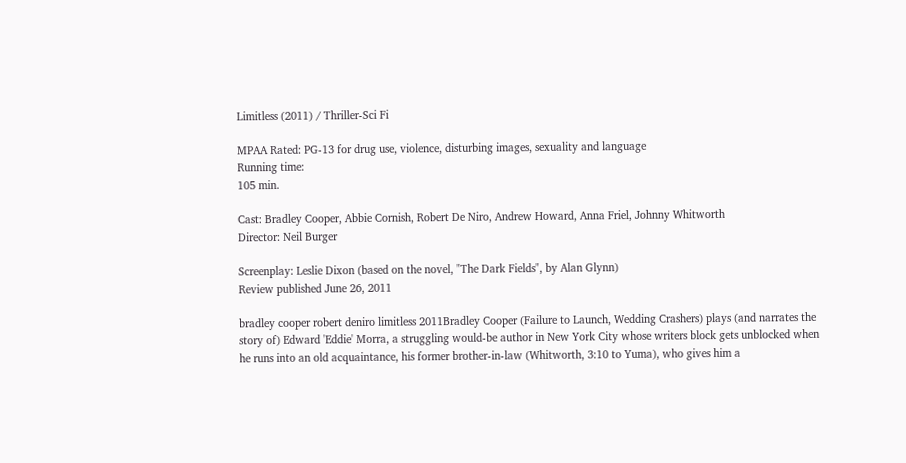Limitless (2011) / Thriller-Sci Fi

MPAA Rated: PG-13 for drug use, violence, disturbing images, sexuality and language
Running time:
105 min.

Cast: Bradley Cooper, Abbie Cornish, Robert De Niro, Andrew Howard, Anna Friel, Johnny Whitworth
Director: Neil Burger

Screenplay: Leslie Dixon (based on the novel, "The Dark Fields", by Alan Glynn)
Review published June 26, 2011

bradley cooper robert deniro limitless 2011Bradley Cooper (Failure to Launch, Wedding Crashers) plays (and narrates the story of) Edward 'Eddie' Morra, a struggling would-be author in New York City whose writers block gets unblocked when he runs into an old acquaintance, his former brother-in-law (Whitworth, 3:10 to Yuma), who gives him a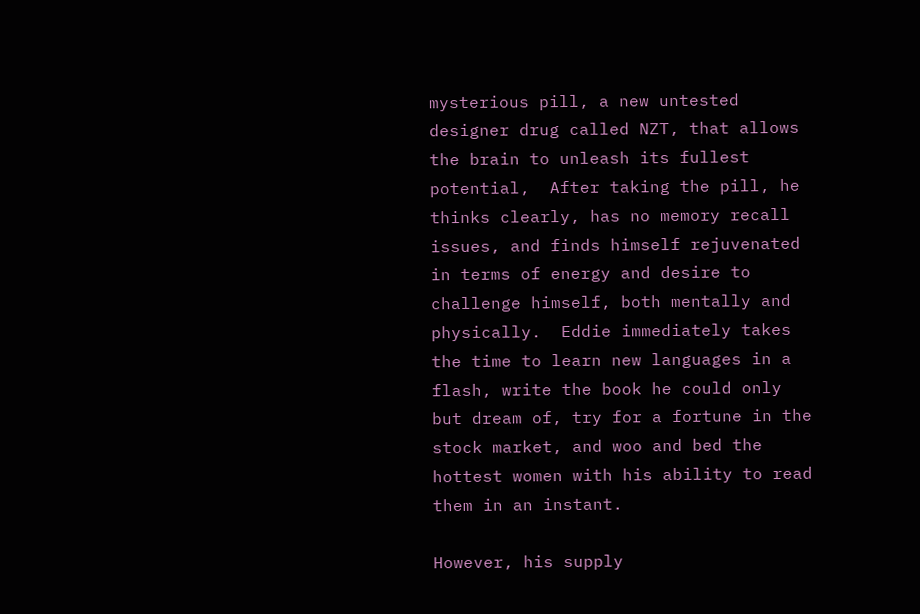mysterious pill, a new untested designer drug called NZT, that allows the brain to unleash its fullest potential,  After taking the pill, he thinks clearly, has no memory recall issues, and finds himself rejuvenated in terms of energy and desire to challenge himself, both mentally and physically.  Eddie immediately takes the time to learn new languages in a flash, write the book he could only but dream of, try for a fortune in the stock market, and woo and bed the hottest women with his ability to read them in an instant.

However, his supply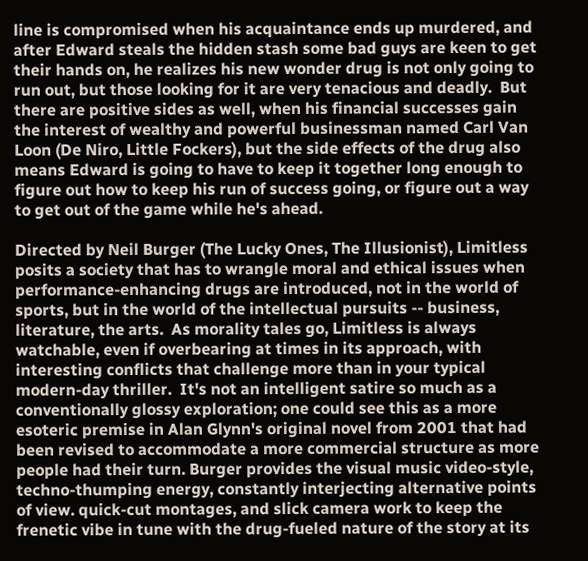line is compromised when his acquaintance ends up murdered, and after Edward steals the hidden stash some bad guys are keen to get their hands on, he realizes his new wonder drug is not only going to run out, but those looking for it are very tenacious and deadly.  But there are positive sides as well, when his financial successes gain the interest of wealthy and powerful businessman named Carl Van Loon (De Niro, Little Fockers), but the side effects of the drug also means Edward is going to have to keep it together long enough to figure out how to keep his run of success going, or figure out a way to get out of the game while he's ahead.

Directed by Neil Burger (The Lucky Ones, The Illusionist), Limitless posits a society that has to wrangle moral and ethical issues when performance-enhancing drugs are introduced, not in the world of sports, but in the world of the intellectual pursuits -- business, literature, the arts.  As morality tales go, Limitless is always watchable, even if overbearing at times in its approach, with interesting conflicts that challenge more than in your typical modern-day thriller.  It's not an intelligent satire so much as a conventionally glossy exploration; one could see this as a more esoteric premise in Alan Glynn's original novel from 2001 that had been revised to accommodate a more commercial structure as more people had their turn. Burger provides the visual music video-style, techno-thumping energy, constantly interjecting alternative points of view. quick-cut montages, and slick camera work to keep the frenetic vibe in tune with the drug-fueled nature of the story at its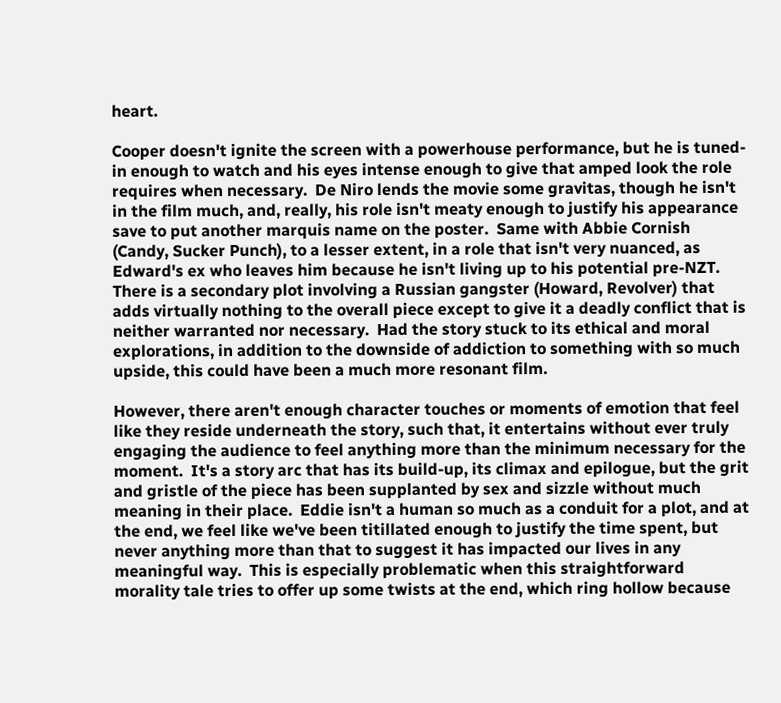heart.

Cooper doesn't ignite the screen with a powerhouse performance, but he is tuned-in enough to watch and his eyes intense enough to give that amped look the role requires when necessary.  De Niro lends the movie some gravitas, though he isn't in the film much, and, really, his role isn't meaty enough to justify his appearance save to put another marquis name on the poster.  Same with Abbie Cornish (Candy, Sucker Punch), to a lesser extent, in a role that isn't very nuanced, as Edward's ex who leaves him because he isn't living up to his potential pre-NZT.  There is a secondary plot involving a Russian gangster (Howard, Revolver) that adds virtually nothing to the overall piece except to give it a deadly conflict that is neither warranted nor necessary.  Had the story stuck to its ethical and moral explorations, in addition to the downside of addiction to something with so much upside, this could have been a much more resonant film.

However, there aren't enough character touches or moments of emotion that feel like they reside underneath the story, such that, it entertains without ever truly engaging the audience to feel anything more than the minimum necessary for the moment.  It's a story arc that has its build-up, its climax and epilogue, but the grit and gristle of the piece has been supplanted by sex and sizzle without much meaning in their place.  Eddie isn't a human so much as a conduit for a plot, and at the end, we feel like we've been titillated enough to justify the time spent, but never anything more than that to suggest it has impacted our lives in any meaningful way.  This is especially problematic when this straightforward morality tale tries to offer up some twists at the end, which ring hollow because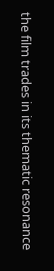the film trades in its thematic resonance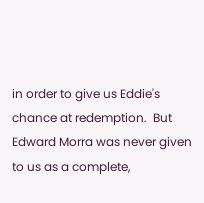in order to give us Eddie's chance at redemption.  But Edward Morra was never given to us as a complete,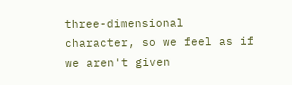three-dimensional character, so we feel as if we aren't given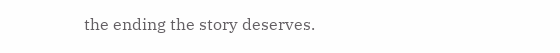the ending the story deserves.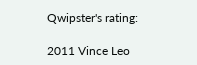Qwipster's rating:

2011 Vince Leo